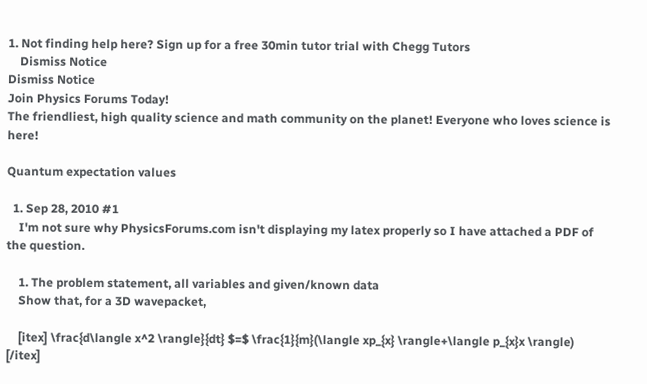1. Not finding help here? Sign up for a free 30min tutor trial with Chegg Tutors
    Dismiss Notice
Dismiss Notice
Join Physics Forums Today!
The friendliest, high quality science and math community on the planet! Everyone who loves science is here!

Quantum expectation values

  1. Sep 28, 2010 #1
    I'm not sure why PhysicsForums.com isn't displaying my latex properly so I have attached a PDF of the question.

    1. The problem statement, all variables and given/known data
    Show that, for a 3D wavepacket,

    [itex] \frac{d\langle x^2 \rangle}{dt} $=$ \frac{1}{m}(\langle xp_{x} \rangle+\langle p_{x}x \rangle) [/itex]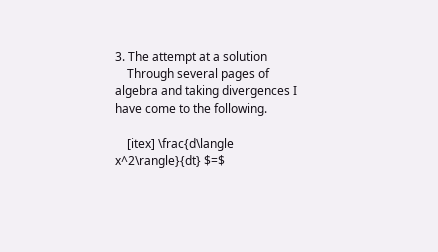3. The attempt at a solution
    Through several pages of algebra and taking divergences I have come to the following.

    [itex] \frac{d\langle x^2\rangle}{dt} $=$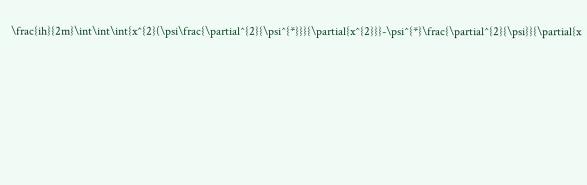\frac{ih}{2m}\int\int\int{x^{2}(\psi\frac{\partial^{2}{\psi^{*}}}{\partial{x^{2}}}-\psi^{*}\frac{\partial^{2}{\psi}}{\partial{x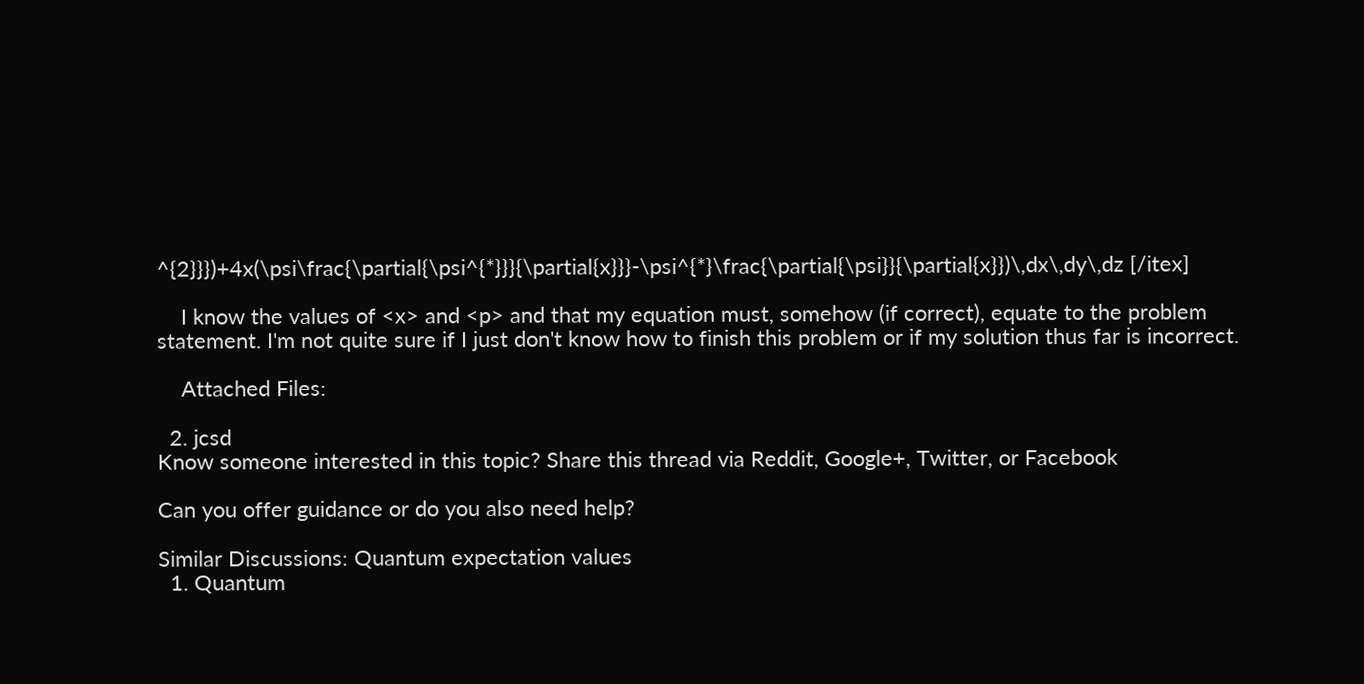^{2}}})+4x(\psi\frac{\partial{\psi^{*}}}{\partial{x}}}-\psi^{*}\frac{\partial{\psi}}{\partial{x}})\,dx\,dy\,dz [/itex]

    I know the values of <x> and <p> and that my equation must, somehow (if correct), equate to the problem statement. I'm not quite sure if I just don't know how to finish this problem or if my solution thus far is incorrect.

    Attached Files:

  2. jcsd
Know someone interested in this topic? Share this thread via Reddit, Google+, Twitter, or Facebook

Can you offer guidance or do you also need help?

Similar Discussions: Quantum expectation values
  1. Quantum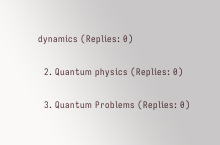dynamics (Replies: 0)

  2. Quantum physics (Replies: 0)

  3. Quantum Problems (Replies: 0)